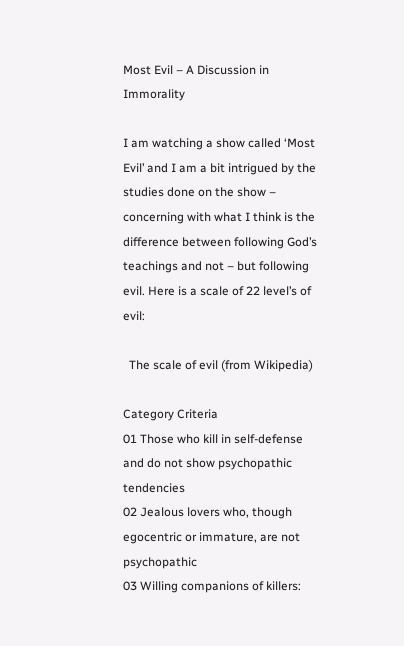Most Evil – A Discussion in Immorality

I am watching a show called ‘Most Evil’ and I am a bit intrigued by the studies done on the show – concerning with what I think is the difference between following God’s teachings and not – but following evil. Here is a scale of 22 level’s of evil:

  The scale of evil (from Wikipedia)

Category Criteria
01 Those who kill in self-defense and do not show psychopathic tendencies
02 Jealous lovers who, though egocentric or immature, are not psychopathic
03 Willing companions of killers: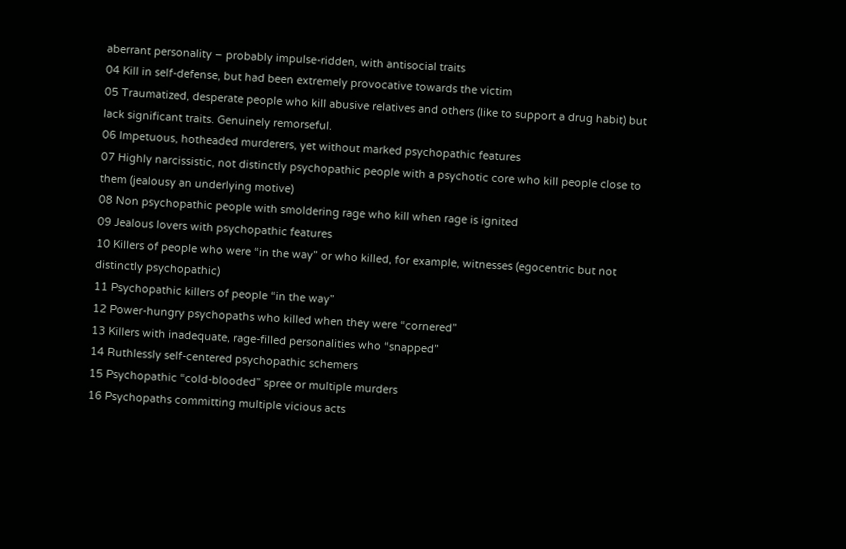aberrant personality – probably impulse-ridden, with antisocial traits
04 Kill in self-defense, but had been extremely provocative towards the victim
05 Traumatized, desperate people who kill abusive relatives and others (like to support a drug habit) but lack significant traits. Genuinely remorseful.
06 Impetuous, hotheaded murderers, yet without marked psychopathic features
07 Highly narcissistic, not distinctly psychopathic people with a psychotic core who kill people close to them (jealousy an underlying motive)
08 Non psychopathic people with smoldering rage who kill when rage is ignited
09 Jealous lovers with psychopathic features
10 Killers of people who were “in the way” or who killed, for example, witnesses (egocentric but not distinctly psychopathic)
11 Psychopathic killers of people “in the way”
12 Power-hungry psychopaths who killed when they were “cornered”
13 Killers with inadequate, rage-filled personalities who “snapped”
14 Ruthlessly self-centered psychopathic schemers
15 Psychopathic “cold-blooded” spree or multiple murders
16 Psychopaths committing multiple vicious acts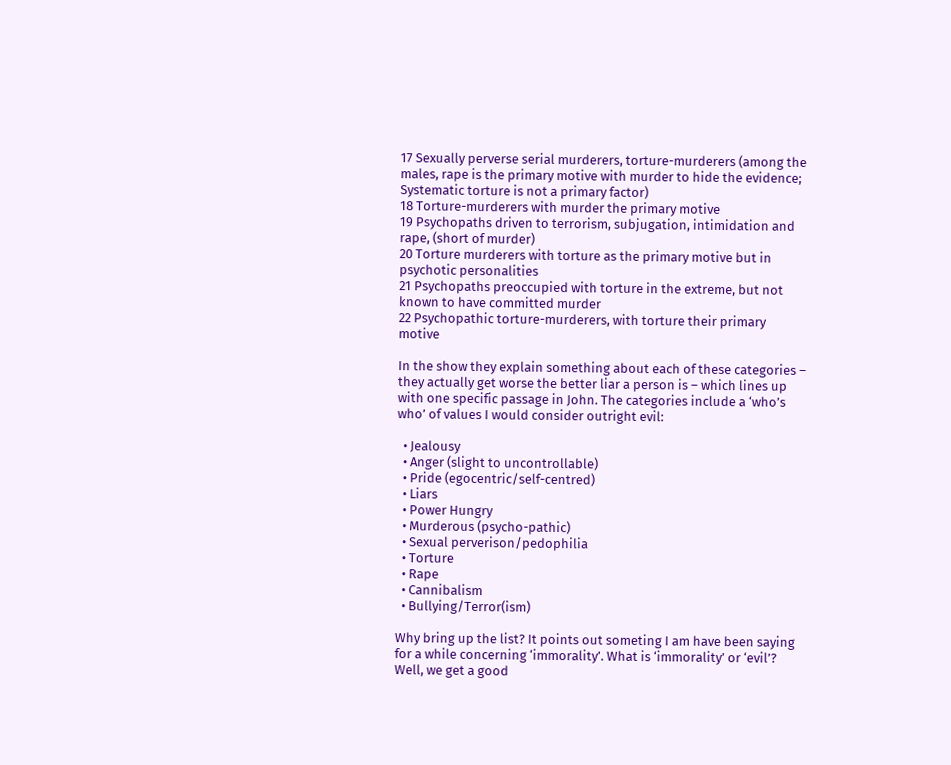17 Sexually perverse serial murderers, torture-murderers (among the males, rape is the primary motive with murder to hide the evidence; Systematic torture is not a primary factor)
18 Torture-murderers with murder the primary motive
19 Psychopaths driven to terrorism, subjugation, intimidation and rape, (short of murder)
20 Torture murderers with torture as the primary motive but in psychotic personalities
21 Psychopaths preoccupied with torture in the extreme, but not known to have committed murder
22 Psychopathic torture-murderers, with torture their primary motive

In the show they explain something about each of these categories – they actually get worse the better liar a person is – which lines up with one specific passage in John. The categories include a ‘who’s who’ of values I would consider outright evil:

  • Jealousy
  • Anger (slight to uncontrollable)
  • Pride (egocentric/self-centred)
  • Liars
  • Power Hungry
  • Murderous (psycho-pathic)
  • Sexual perverison/pedophilia
  • Torture
  • Rape
  • Cannibalism
  • Bullying/Terror(ism)

Why bring up the list? It points out someting I am have been saying for a while concerning ‘immorality’. What is ‘immorality’ or ‘evil’? Well, we get a good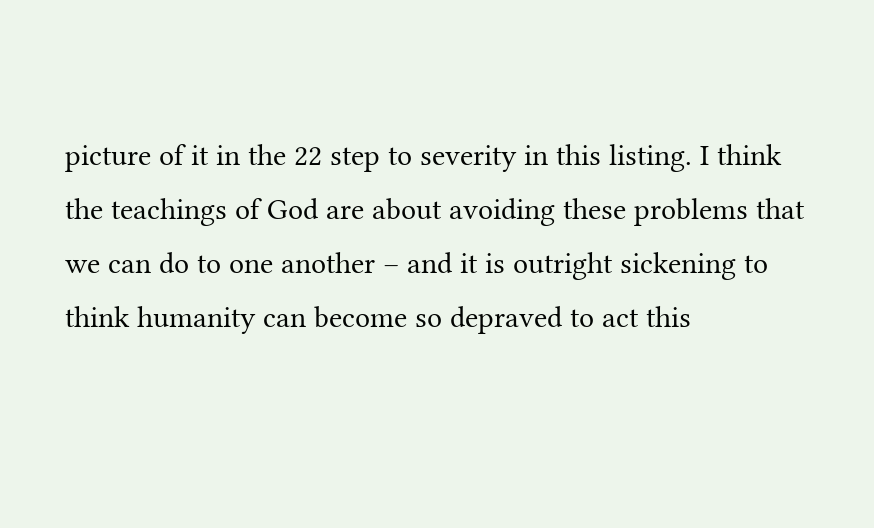picture of it in the 22 step to severity in this listing. I think the teachings of God are about avoiding these problems that we can do to one another – and it is outright sickening to think humanity can become so depraved to act this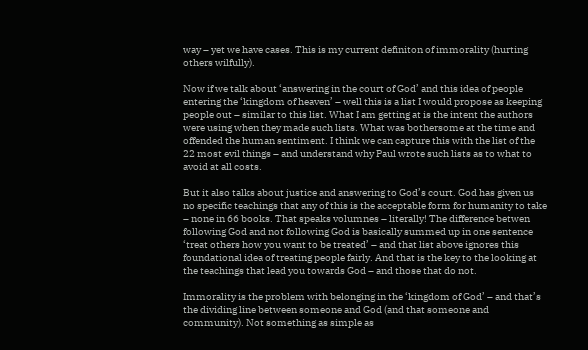way – yet we have cases. This is my current definiton of immorality (hurting others wilfully).

Now if we talk about ‘answering in the court of God’ and this idea of people entering the ‘kingdom of heaven’ – well this is a list I would propose as keeping people out – similar to this list. What I am getting at is the intent the authors were using when they made such lists. What was bothersome at the time and offended the human sentiment. I think we can capture this with the list of the 22 most evil things – and understand why Paul wrote such lists as to what to avoid at all costs.

But it also talks about justice and answering to God’s court. God has given us no specific teachings that any of this is the acceptable form for humanity to take – none in 66 books. That speaks volumnes – literally! The difference betwen following God and not following God is basically summed up in one sentence ‘treat others how you want to be treated’ – and that list above ignores this foundational idea of treating people fairly. And that is the key to the looking at the teachings that lead you towards God – and those that do not.

Immorality is the problem with belonging in the ‘kingdom of God’ – and that’s the dividing line between someone and God (and that someone and community). Not something as simple as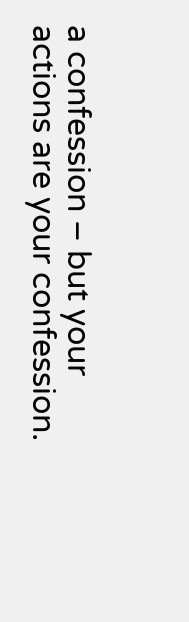a confession – but your actions are your confession.